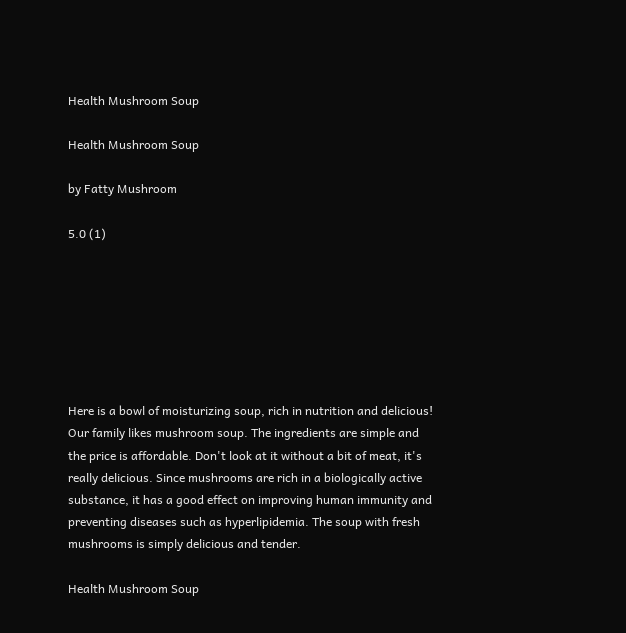Health Mushroom Soup

Health Mushroom Soup

by Fatty Mushroom

5.0 (1)







Here is a bowl of moisturizing soup, rich in nutrition and delicious! Our family likes mushroom soup. The ingredients are simple and the price is affordable. Don't look at it without a bit of meat, it's really delicious. Since mushrooms are rich in a biologically active substance, it has a good effect on improving human immunity and preventing diseases such as hyperlipidemia. The soup with fresh mushrooms is simply delicious and tender.

Health Mushroom Soup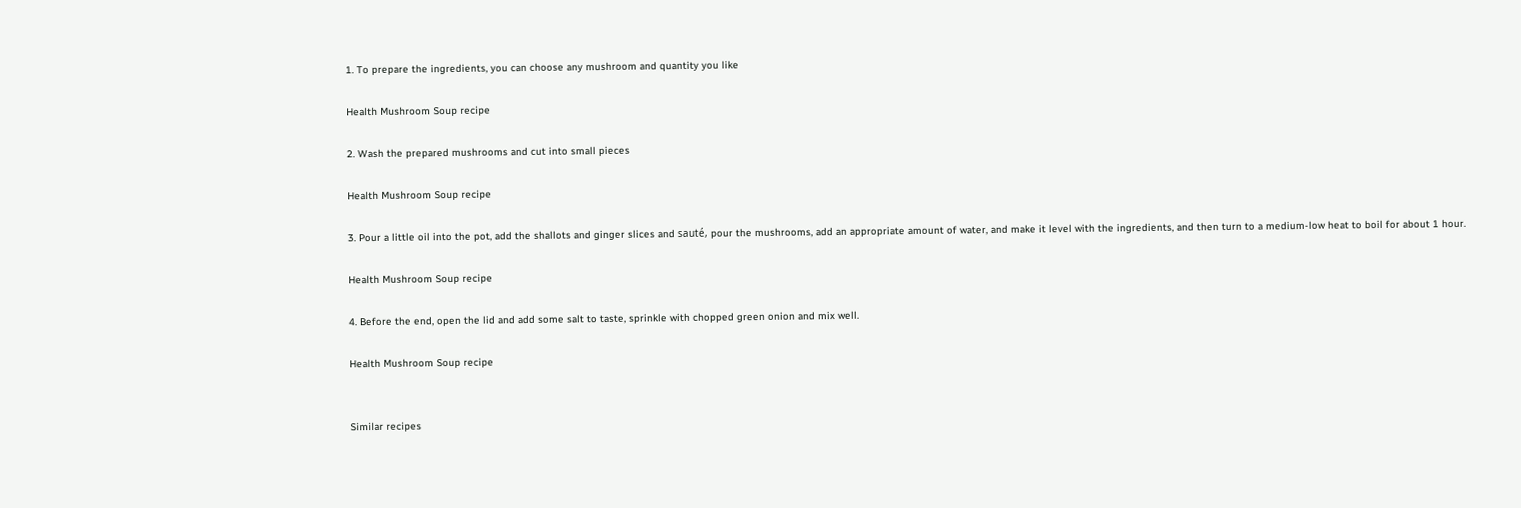1. To prepare the ingredients, you can choose any mushroom and quantity you like

Health Mushroom Soup recipe

2. Wash the prepared mushrooms and cut into small pieces

Health Mushroom Soup recipe

3. Pour a little oil into the pot, add the shallots and ginger slices and sauté, pour the mushrooms, add an appropriate amount of water, and make it level with the ingredients, and then turn to a medium-low heat to boil for about 1 hour.

Health Mushroom Soup recipe

4. Before the end, open the lid and add some salt to taste, sprinkle with chopped green onion and mix well.

Health Mushroom Soup recipe


Similar recipes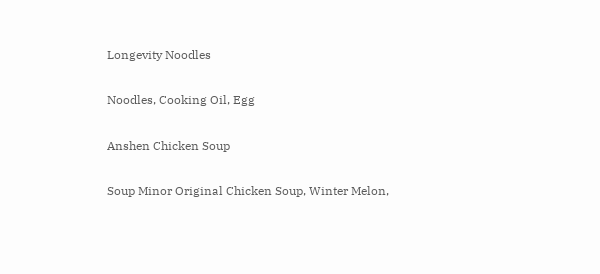Longevity Noodles

Noodles, Cooking Oil, Egg

Anshen Chicken Soup

Soup Minor Original Chicken Soup, Winter Melon,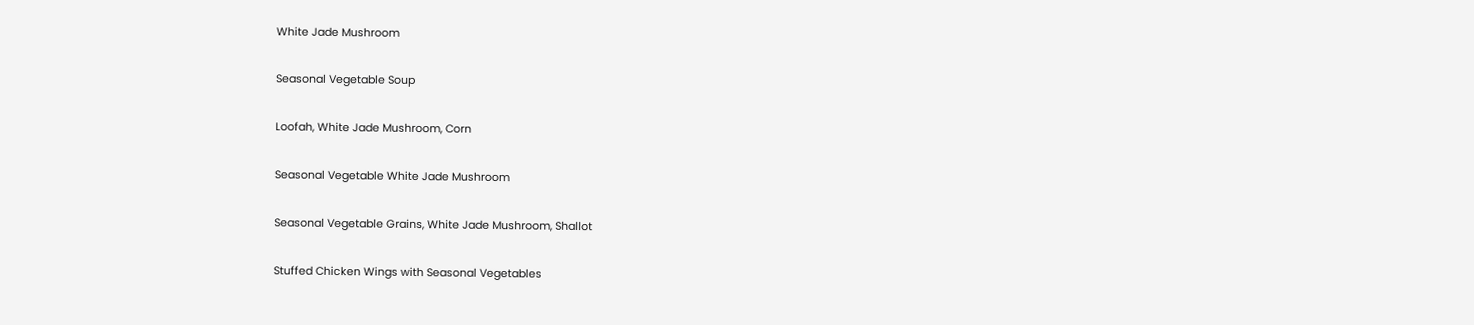White Jade Mushroom

Seasonal Vegetable Soup

Loofah, White Jade Mushroom, Corn

Seasonal Vegetable White Jade Mushroom

Seasonal Vegetable Grains, White Jade Mushroom, Shallot

Stuffed Chicken Wings with Seasonal Vegetables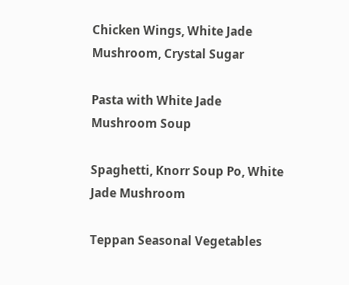Chicken Wings, White Jade Mushroom, Crystal Sugar

Pasta with White Jade Mushroom Soup

Spaghetti, Knorr Soup Po, White Jade Mushroom

Teppan Seasonal Vegetables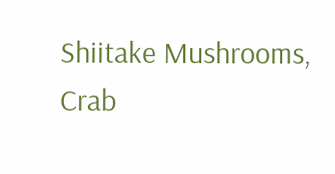Shiitake Mushrooms, Crab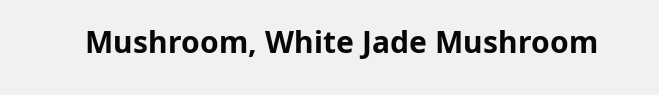Mushroom, White Jade Mushroom